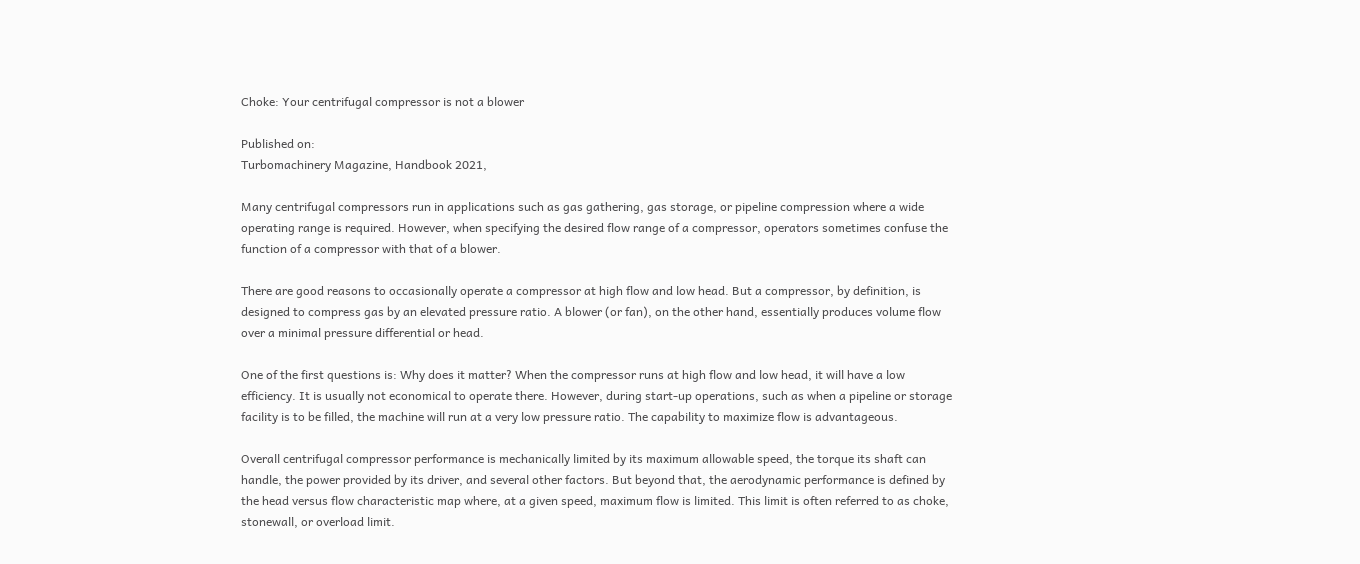Choke: Your centrifugal compressor is not a blower

Published on:
Turbomachinery Magazine, Handbook 2021,

Many centrifugal compressors run in applications such as gas gathering, gas storage, or pipeline compression where a wide operating range is required. However, when specifying the desired flow range of a compressor, operators sometimes confuse the function of a compressor with that of a blower.

There are good reasons to occasionally operate a compressor at high flow and low head. But a compressor, by definition, is designed to compress gas by an elevated pressure ratio. A blower (or fan), on the other hand, essentially produces volume flow over a minimal pressure differential or head.

One of the first questions is: Why does it matter? When the compressor runs at high flow and low head, it will have a low efficiency. It is usually not economical to operate there. However, during start-up operations, such as when a pipeline or storage facility is to be filled, the machine will run at a very low pressure ratio. The capability to maximize flow is advantageous.

Overall centrifugal compressor performance is mechanically limited by its maximum allowable speed, the torque its shaft can handle, the power provided by its driver, and several other factors. But beyond that, the aerodynamic performance is defined by the head versus flow characteristic map where, at a given speed, maximum flow is limited. This limit is often referred to as choke, stonewall, or overload limit.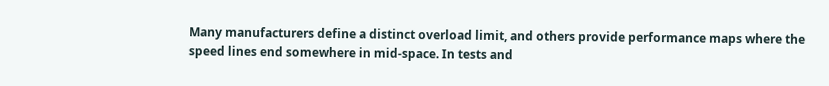Many manufacturers define a distinct overload limit, and others provide performance maps where the speed lines end somewhere in mid-space. In tests and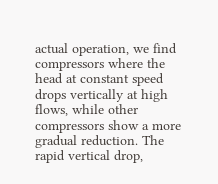actual operation, we find compressors where the head at constant speed drops vertically at high flows, while other compressors show a more gradual reduction. The rapid vertical drop,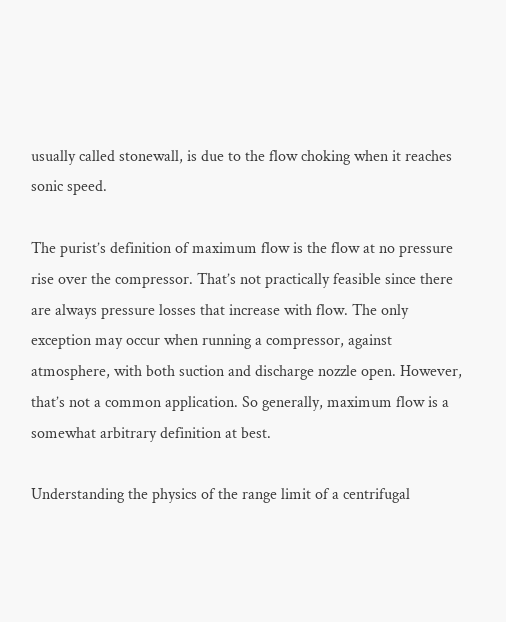usually called stonewall, is due to the flow choking when it reaches sonic speed.

The purist’s definition of maximum flow is the flow at no pressure rise over the compressor. That’s not practically feasible since there are always pressure losses that increase with flow. The only exception may occur when running a compressor, against atmosphere, with both suction and discharge nozzle open. However, that’s not a common application. So generally, maximum flow is a somewhat arbitrary definition at best.

Understanding the physics of the range limit of a centrifugal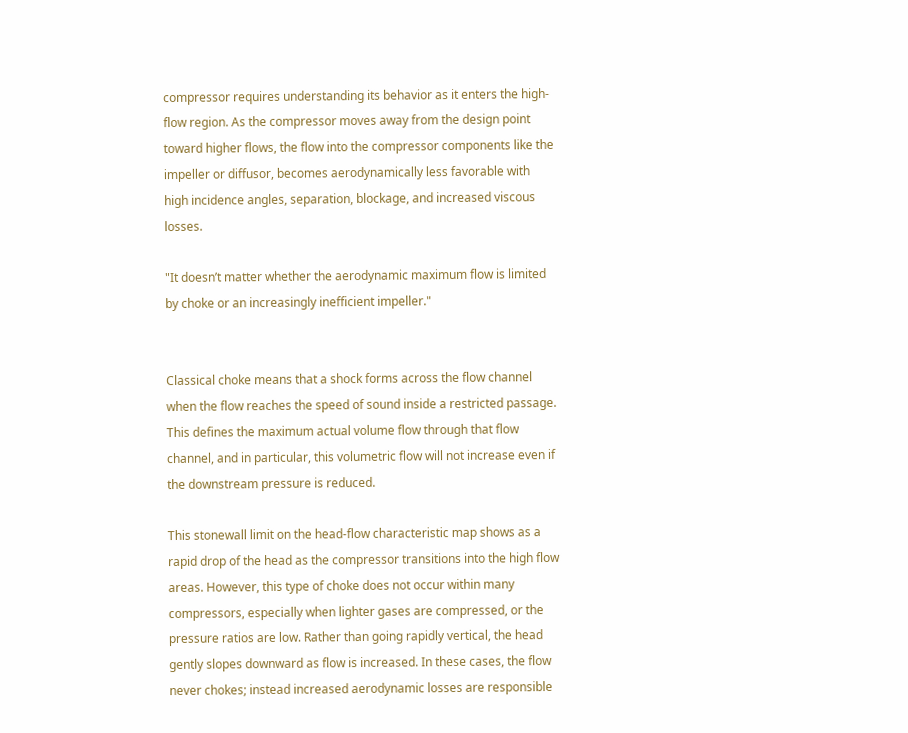compressor requires understanding its behavior as it enters the high-flow region. As the compressor moves away from the design point toward higher flows, the flow into the compressor components like the impeller or diffusor, becomes aerodynamically less favorable with high incidence angles, separation, blockage, and increased viscous losses.

"It doesn’t matter whether the aerodynamic maximum flow is limited by choke or an increasingly inefficient impeller."


Classical choke means that a shock forms across the flow channel when the flow reaches the speed of sound inside a restricted passage. This defines the maximum actual volume flow through that flow channel, and in particular, this volumetric flow will not increase even if the downstream pressure is reduced.

This stonewall limit on the head-flow characteristic map shows as a rapid drop of the head as the compressor transitions into the high flow areas. However, this type of choke does not occur within many compressors, especially when lighter gases are compressed, or the pressure ratios are low. Rather than going rapidly vertical, the head gently slopes downward as flow is increased. In these cases, the flow never chokes; instead increased aerodynamic losses are responsible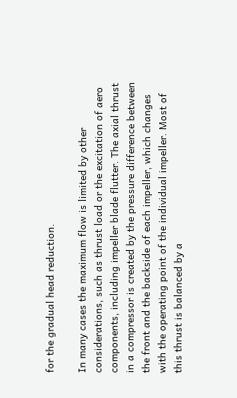for the gradual head reduction.

In many cases the maximum flow is limited by other considerations, such as thrust load or the excitation of aero components, including impeller blade flutter. The axial thrust in a compressor is created by the pressure difference between the front and the backside of each impeller, which changes with the operating point of the individual impeller. Most of this thrust is balanced by a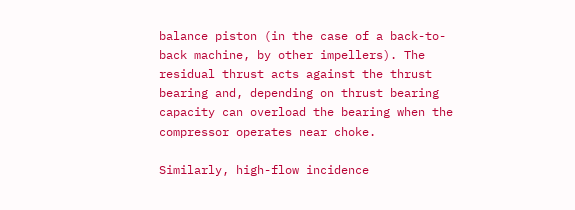balance piston (in the case of a back-to-back machine, by other impellers). The residual thrust acts against the thrust bearing and, depending on thrust bearing capacity can overload the bearing when the compressor operates near choke.

Similarly, high-flow incidence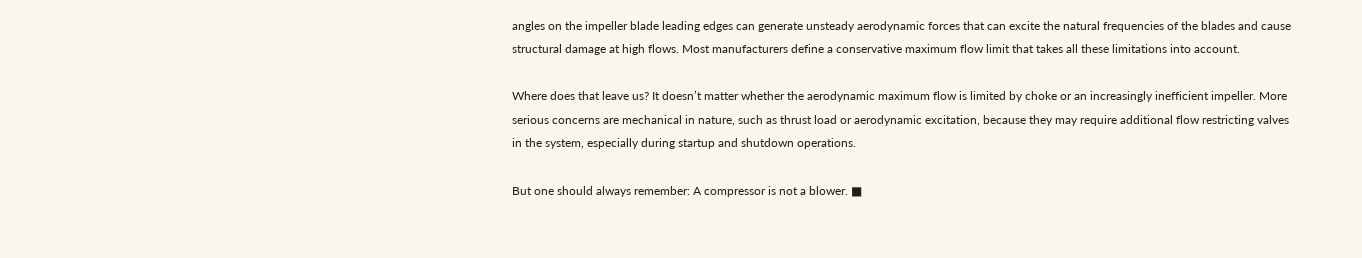angles on the impeller blade leading edges can generate unsteady aerodynamic forces that can excite the natural frequencies of the blades and cause structural damage at high flows. Most manufacturers define a conservative maximum flow limit that takes all these limitations into account.

Where does that leave us? It doesn’t matter whether the aerodynamic maximum flow is limited by choke or an increasingly inefficient impeller. More serious concerns are mechanical in nature, such as thrust load or aerodynamic excitation, because they may require additional flow restricting valves in the system, especially during startup and shutdown operations.

But one should always remember: A compressor is not a blower. ■